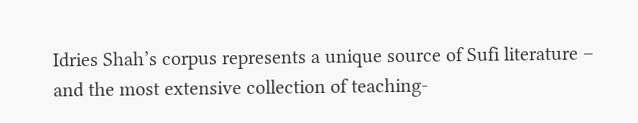Idries Shah’s corpus represents a unique source of Sufi literature – and the most extensive collection of teaching-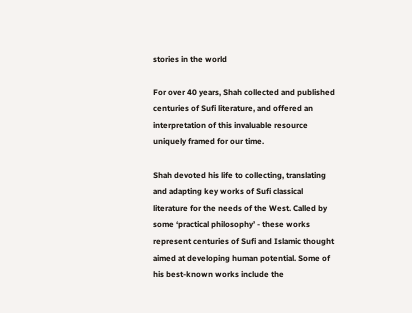stories in the world

For over 40 years, Shah collected and published centuries of Sufi literature, and offered an interpretation of this invaluable resource uniquely framed for our time.

Shah devoted his life to collecting, translating and adapting key works of Sufi classical literature for the needs of the West. Called by some ‘practical philosophy’ - these works represent centuries of Sufi and Islamic thought aimed at developing human potential. Some of his best-known works include the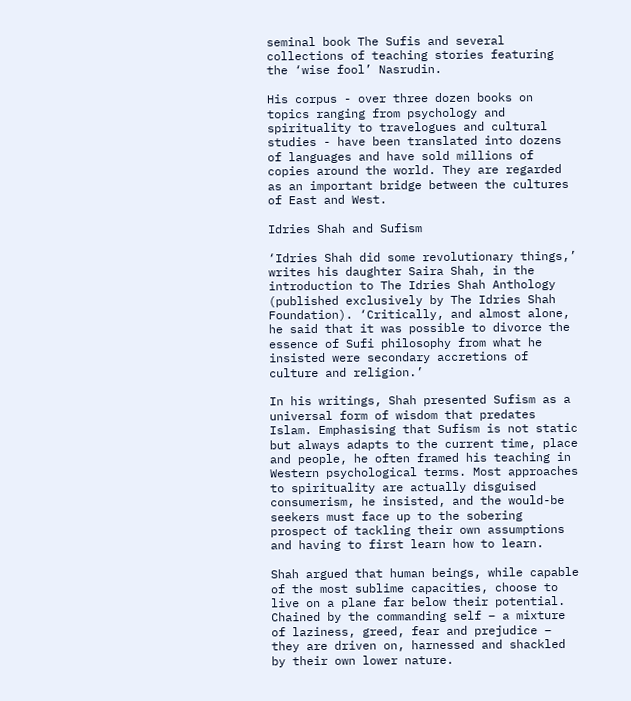seminal book The Sufis and several collections of teaching stories featuring the ‘wise fool’ Nasrudin.

His corpus - over three dozen books on topics ranging from psychology and spirituality to travelogues and cultural studies - have been translated into dozens of languages and have sold millions of copies around the world. They are regarded as an important bridge between the cultures of East and West.

Idries Shah and Sufism

‘Idries Shah did some revolutionary things,’ writes his daughter Saira Shah, in the introduction to The Idries Shah Anthology (published exclusively by The Idries Shah Foundation). ‘Critically, and almost alone, he said that it was possible to divorce the essence of Sufi philosophy from what he insisted were secondary accretions of culture and religion.’

In his writings, Shah presented Sufism as a universal form of wisdom that predates Islam. Emphasising that Sufism is not static but always adapts to the current time, place and people, he often framed his teaching in Western psychological terms. Most approaches to spirituality are actually disguised consumerism, he insisted, and the would-be seekers must face up to the sobering prospect of tackling their own assumptions and having to first learn how to learn.

Shah argued that human beings, while capable of the most sublime capacities, choose to live on a plane far below their potential. Chained by the commanding self – a mixture of laziness, greed, fear and prejudice – they are driven on, harnessed and shackled by their own lower nature.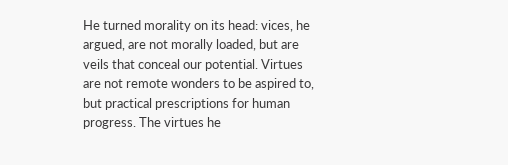He turned morality on its head: vices, he argued, are not morally loaded, but are veils that conceal our potential. Virtues are not remote wonders to be aspired to, but practical prescriptions for human progress. The virtues he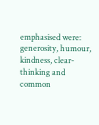emphasised were: generosity, humour, kindness, clear-thinking and common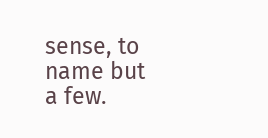sense, to name but a few.